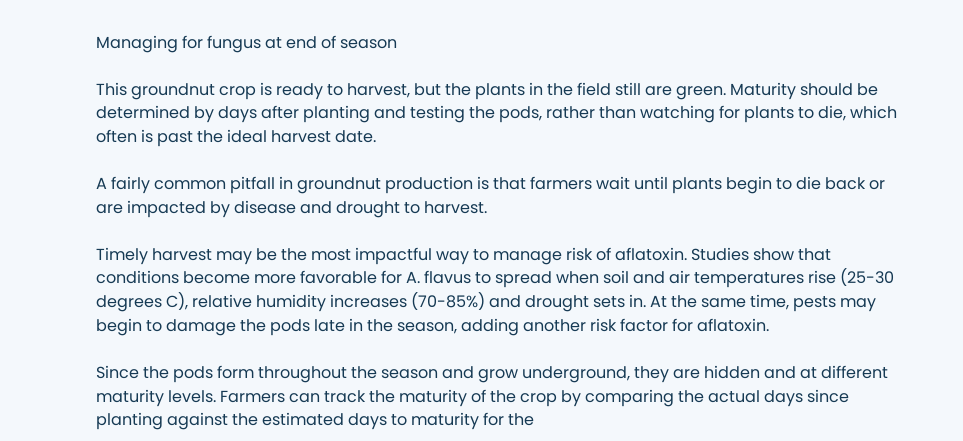Managing for fungus at end of season

This groundnut crop is ready to harvest, but the plants in the field still are green. Maturity should be determined by days after planting and testing the pods, rather than watching for plants to die, which often is past the ideal harvest date.

A fairly common pitfall in groundnut production is that farmers wait until plants begin to die back or are impacted by disease and drought to harvest.

Timely harvest may be the most impactful way to manage risk of aflatoxin. Studies show that conditions become more favorable for A. flavus to spread when soil and air temperatures rise (25-30 degrees C), relative humidity increases (70-85%) and drought sets in. At the same time, pests may begin to damage the pods late in the season, adding another risk factor for aflatoxin.

Since the pods form throughout the season and grow underground, they are hidden and at different maturity levels. Farmers can track the maturity of the crop by comparing the actual days since planting against the estimated days to maturity for the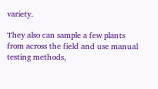variety.

They also can sample a few plants from across the field and use manual testing methods,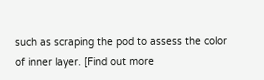such as scraping the pod to assess the color of inner layer. [Find out more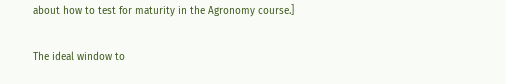about how to test for maturity in the Agronomy course.]

The ideal window to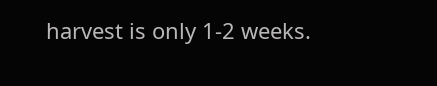harvest is only 1-2 weeks.